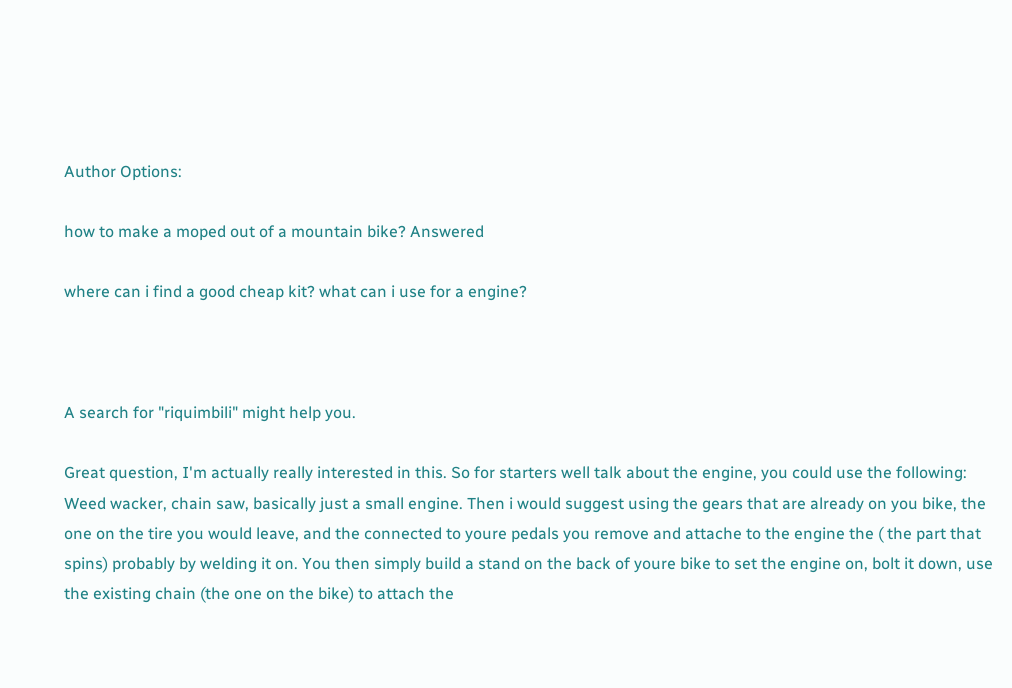Author Options:

how to make a moped out of a mountain bike? Answered

where can i find a good cheap kit? what can i use for a engine?



A search for "riquimbili" might help you.

Great question, I'm actually really interested in this. So for starters well talk about the engine, you could use the following: Weed wacker, chain saw, basically just a small engine. Then i would suggest using the gears that are already on you bike, the one on the tire you would leave, and the connected to youre pedals you remove and attache to the engine the ( the part that spins) probably by welding it on. You then simply build a stand on the back of youre bike to set the engine on, bolt it down, use the existing chain (the one on the bike) to attach the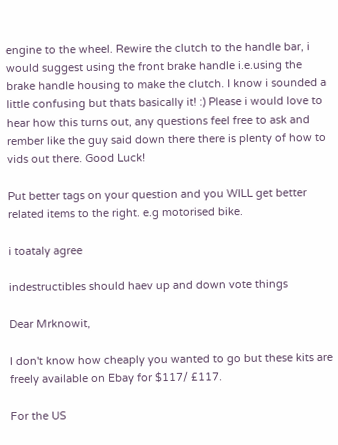engine to the wheel. Rewire the clutch to the handle bar, i would suggest using the front brake handle i.e.using the brake handle housing to make the clutch. I know i sounded a little confusing but thats basically it! :) Please i would love to hear how this turns out, any questions feel free to ask and rember like the guy said down there there is plenty of how to vids out there. Good Luck!

Put better tags on your question and you WILL get better related items to the right. e.g motorised bike.

i toataly agree

indestructibles should haev up and down vote things

Dear Mrknowit,

I don't know how cheaply you wanted to go but these kits are freely available on Ebay for $117/ £117.

For the US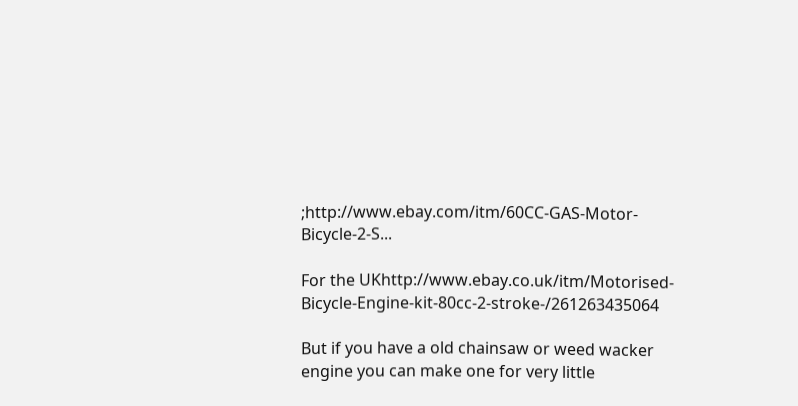;http://www.ebay.com/itm/60CC-GAS-Motor-Bicycle-2-S...

For the UKhttp://www.ebay.co.uk/itm/Motorised-Bicycle-Engine-kit-80cc-2-stroke-/261263435064

But if you have a old chainsaw or weed wacker engine you can make one for very little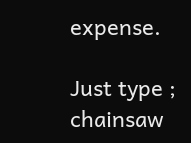expense.

Just type ; chainsaw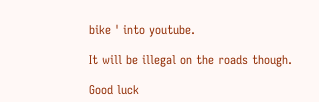bike ' into youtube.

It will be illegal on the roads though.

Good luck